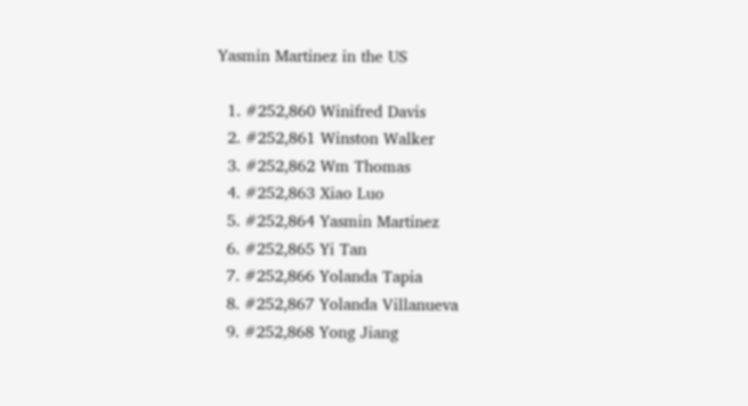Yasmin Martinez in the US

  1. #252,860 Winifred Davis
  2. #252,861 Winston Walker
  3. #252,862 Wm Thomas
  4. #252,863 Xiao Luo
  5. #252,864 Yasmin Martinez
  6. #252,865 Yi Tan
  7. #252,866 Yolanda Tapia
  8. #252,867 Yolanda Villanueva
  9. #252,868 Yong Jiang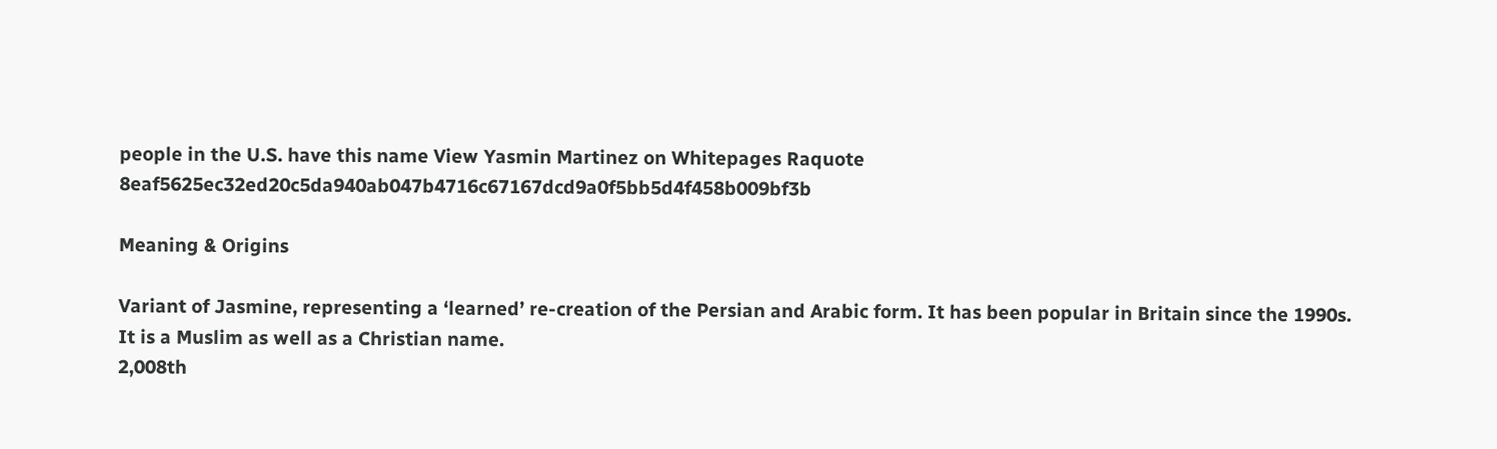people in the U.S. have this name View Yasmin Martinez on Whitepages Raquote 8eaf5625ec32ed20c5da940ab047b4716c67167dcd9a0f5bb5d4f458b009bf3b

Meaning & Origins

Variant of Jasmine, representing a ‘learned’ re-creation of the Persian and Arabic form. It has been popular in Britain since the 1990s. It is a Muslim as well as a Christian name.
2,008th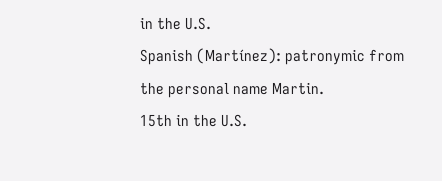in the U.S.
Spanish (Martínez): patronymic from the personal name Martin.
15th in the U.S.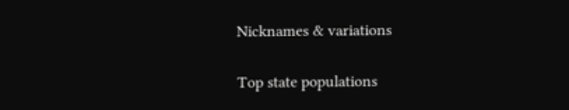Nicknames & variations

Top state populations